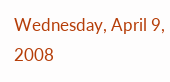Wednesday, April 9, 2008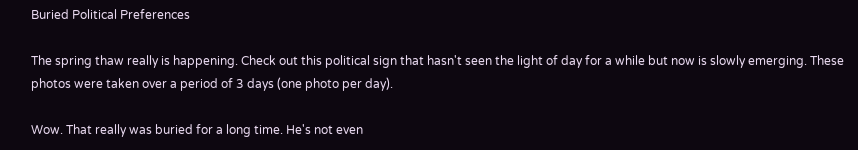Buried Political Preferences

The spring thaw really is happening. Check out this political sign that hasn't seen the light of day for a while but now is slowly emerging. These photos were taken over a period of 3 days (one photo per day).

Wow. That really was buried for a long time. He's not even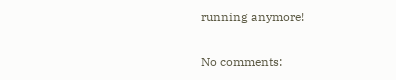running anymore!

No comments: